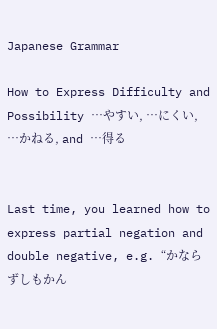Japanese Grammar

How to Express Difficulty and Possibility …やすい, …にくい, …かねる, and …得る


Last time, you learned how to express partial negation and double negative, e.g. “かならずしもかん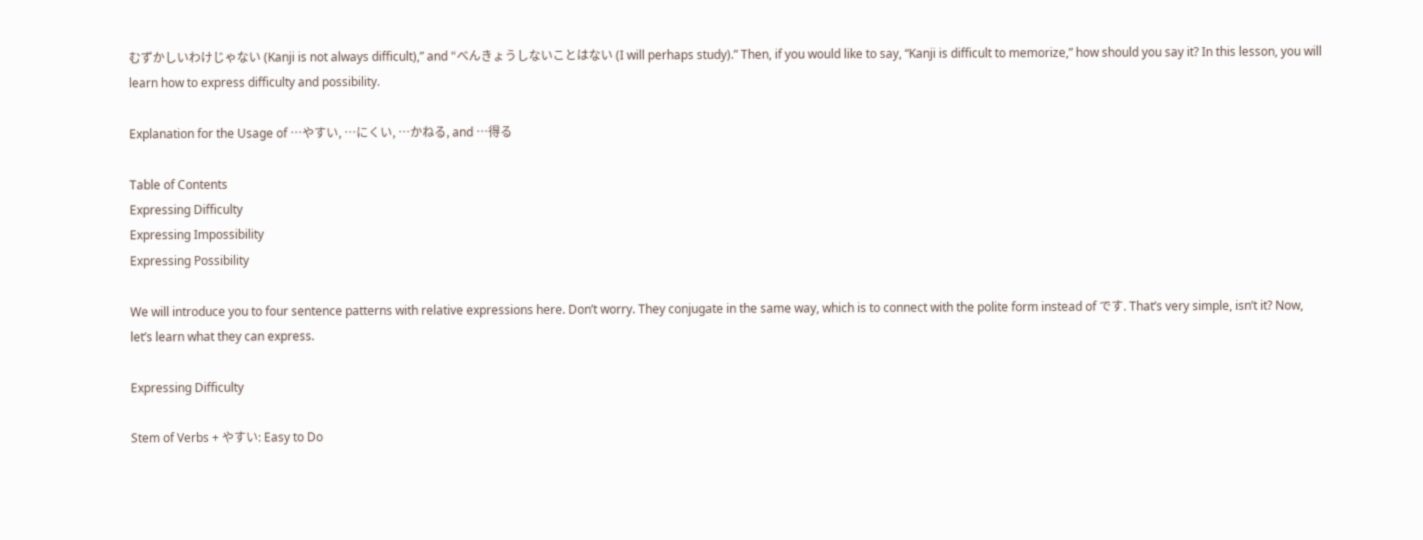むずかしいわけじゃない (Kanji is not always difficult),” and “べんきょうしないことはない (I will perhaps study).” Then, if you would like to say, “Kanji is difficult to memorize,” how should you say it? In this lesson, you will learn how to express difficulty and possibility.

Explanation for the Usage of …やすい, …にくい, …かねる, and …得る

Table of Contents
Expressing Difficulty
Expressing Impossibility
Expressing Possibility

We will introduce you to four sentence patterns with relative expressions here. Don’t worry. They conjugate in the same way, which is to connect with the polite form instead of です. That’s very simple, isn’t it? Now, let’s learn what they can express.

Expressing Difficulty

Stem of Verbs + やすい: Easy to Do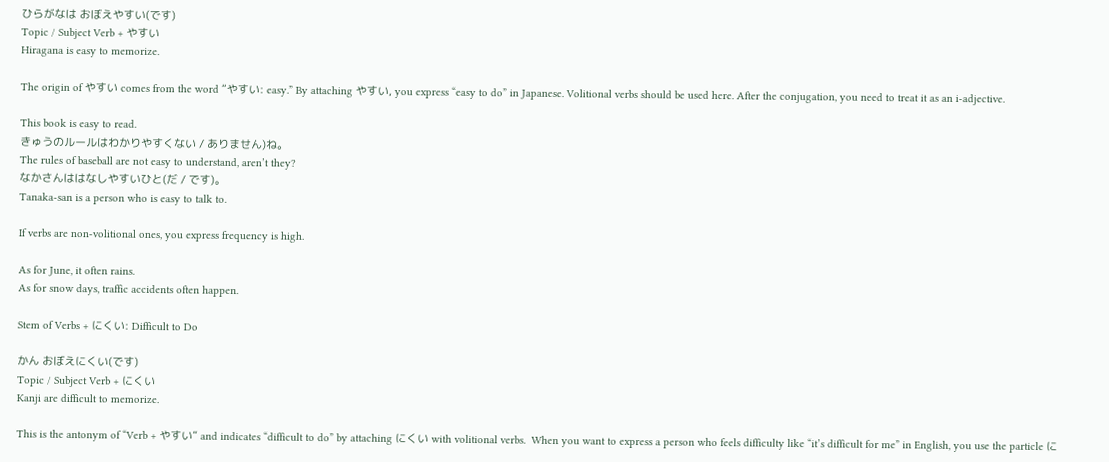ひらがなは おぼえやすい(です)
Topic / Subject Verb + やすい
Hiragana is easy to memorize.

The origin of やすい comes from the word “やすい: easy.” By attaching やすい, you express “easy to do” in Japanese. Volitional verbs should be used here. After the conjugation, you need to treat it as an i-adjective.

This book is easy to read.
きゅうのルールはわかりやすくない / ありません)ね。
The rules of baseball are not easy to understand, aren’t they?
なかさんははなしやすいひと(だ / です)。
Tanaka-san is a person who is easy to talk to.

If verbs are non-volitional ones, you express frequency is high.

As for June, it often rains.
As for snow days, traffic accidents often happen.

Stem of Verbs + にくい: Difficult to Do

かん おぼえにくい(です)
Topic / Subject Verb + にくい
Kanji are difficult to memorize.

This is the antonym of “Verb + やすい” and indicates “difficult to do” by attaching にくい with volitional verbs.  When you want to express a person who feels difficulty like “it’s difficult for me” in English, you use the particle に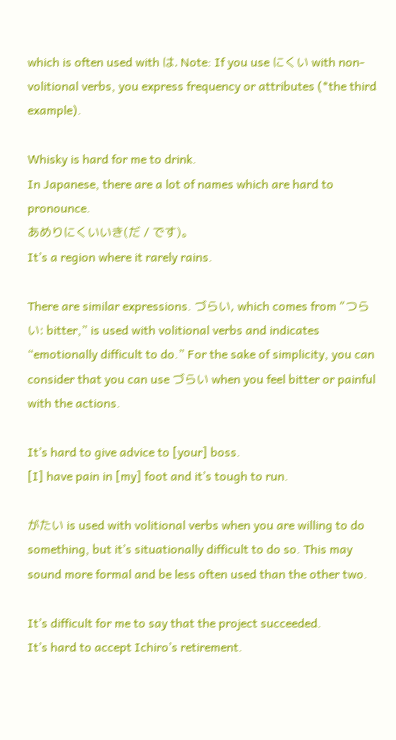which is often used with は. Note: If you use にくい with non-volitional verbs, you express frequency or attributes (*the third example).

Whisky is hard for me to drink.
In Japanese, there are a lot of names which are hard to pronounce.
あめりにくいいき(だ / です)。
It’s a region where it rarely rains.

There are similar expressions. づらい, which comes from “つらい: bitter,” is used with volitional verbs and indicates “emotionally difficult to do.” For the sake of simplicity, you can consider that you can use づらい when you feel bitter or painful with the actions.

It’s hard to give advice to [your] boss.
[I] have pain in [my] foot and it’s tough to run.

がたい is used with volitional verbs when you are willing to do something, but it’s situationally difficult to do so. This may sound more formal and be less often used than the other two.

It’s difficult for me to say that the project succeeded.
It’s hard to accept Ichiro’s retirement.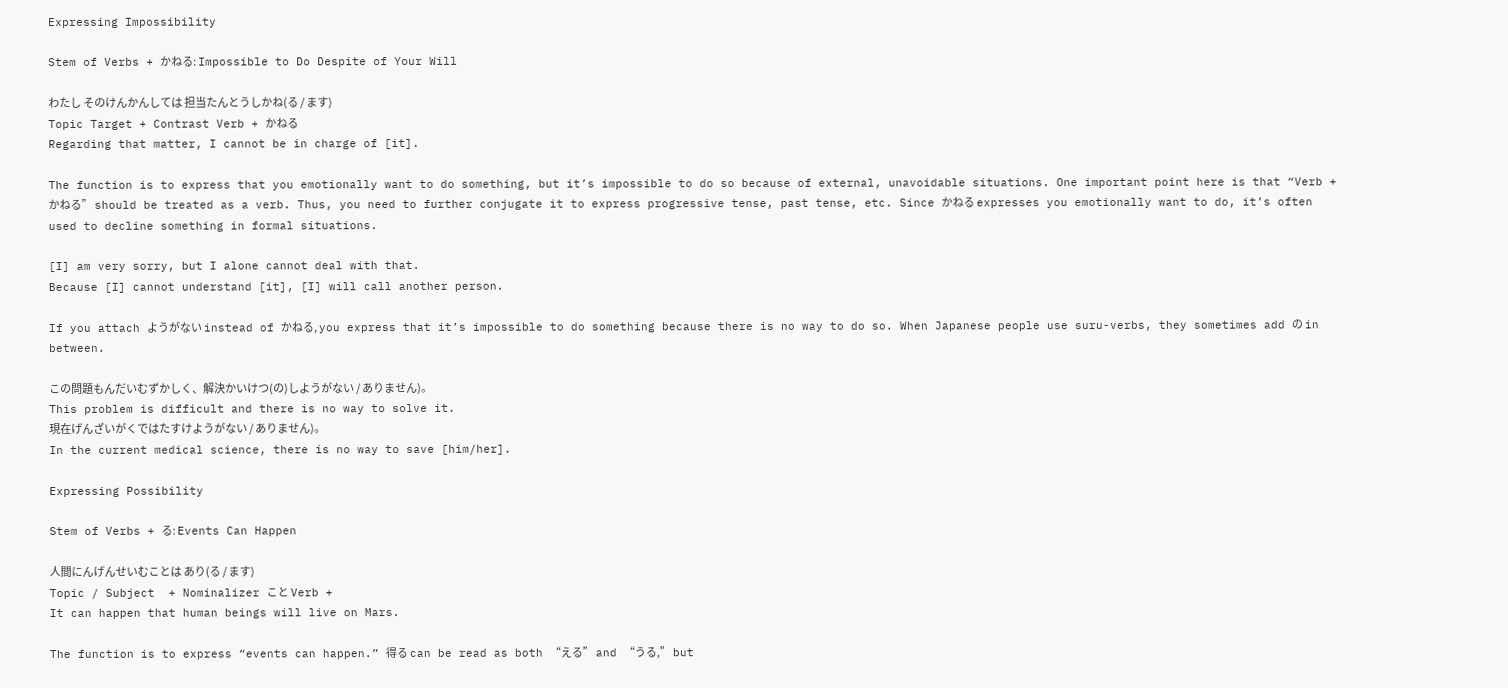Expressing Impossibility

Stem of Verbs + かねる: Impossible to Do Despite of Your Will

わたし そのけんかんしては 担当たんとうしかね(る / ます)
Topic Target + Contrast Verb + かねる
Regarding that matter, I cannot be in charge of [it].

The function is to express that you emotionally want to do something, but it’s impossible to do so because of external, unavoidable situations. One important point here is that “Verb + かねる” should be treated as a verb. Thus, you need to further conjugate it to express progressive tense, past tense, etc. Since かねる expresses you emotionally want to do, it’s often used to decline something in formal situations.

[I] am very sorry, but I alone cannot deal with that.
Because [I] cannot understand [it], [I] will call another person.

If you attach ようがない instead of かねる, you express that it’s impossible to do something because there is no way to do so. When Japanese people use suru-verbs, they sometimes add の in between.

この問題もんだいむずかしく、解決かいけつ(の)しようがない / ありません)。
This problem is difficult and there is no way to solve it.
現在げんざいがくではたすけようがない / ありません)。
In the current medical science, there is no way to save [him/her].

Expressing Possibility

Stem of Verbs + る: Events Can Happen

人間にんげんせいむことは あり(る / ます)
Topic / Subject  + Nominalizer こと Verb +
It can happen that human beings will live on Mars.

The function is to express “events can happen.” 得る can be read as both “える” and “うる,” but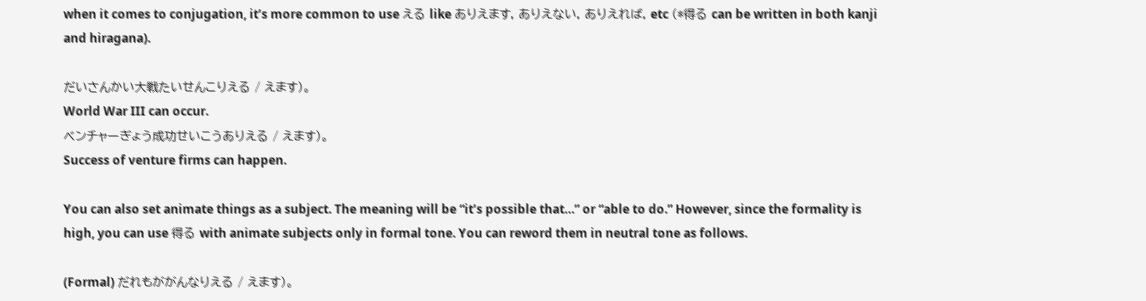when it comes to conjugation, it’s more common to use える like ありえます, ありえない, ありえれば, etc (*得る can be written in both kanji and hiragana).

だいさんかい大戦たいせんこりえる / えます)。
World War III can occur.
ベンチャーぎょう成功せいこうありえる / えます)。
Success of venture firms can happen.

You can also set animate things as a subject. The meaning will be “it’s possible that…” or “able to do.” However, since the formality is high, you can use 得る with animate subjects only in formal tone. You can reword them in neutral tone as follows.

(Formal) だれもががんなりえる / えます)。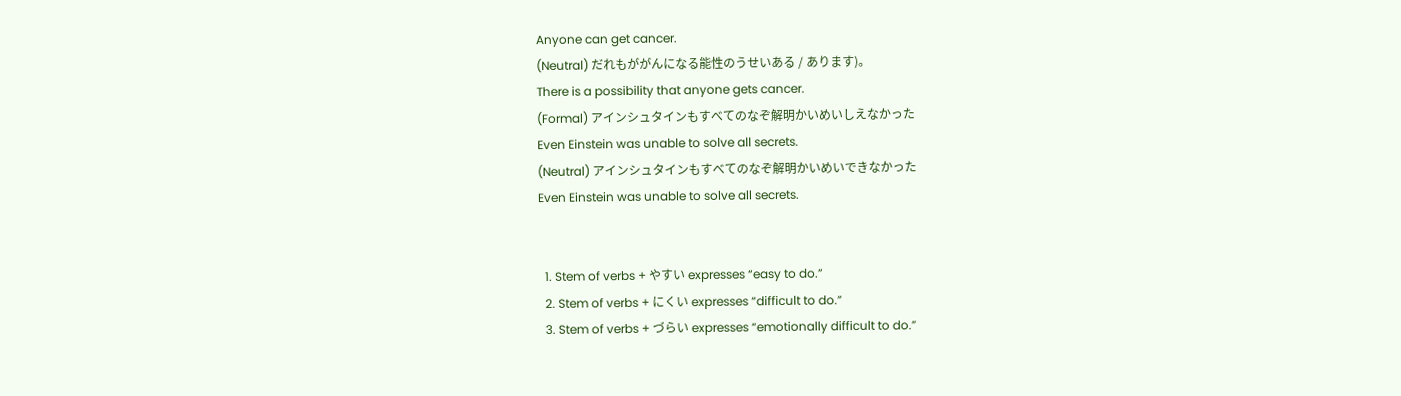Anyone can get cancer.
(Neutral) だれもががんになる能性のうせいある / あります)。
There is a possibility that anyone gets cancer.
(Formal) アインシュタインもすべてのなぞ解明かいめいしえなかった
Even Einstein was unable to solve all secrets.
(Neutral) アインシュタインもすべてのなぞ解明かいめいできなかった
Even Einstein was unable to solve all secrets.


  1. Stem of verbs + やすい expresses “easy to do.”
  2. Stem of verbs + にくい expresses “difficult to do.”
  3. Stem of verbs + づらい expresses “emotionally difficult to do.”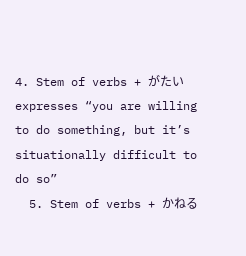4. Stem of verbs + がたい expresses “you are willing to do something, but it’s situationally difficult to do so”
  5. Stem of verbs + かねる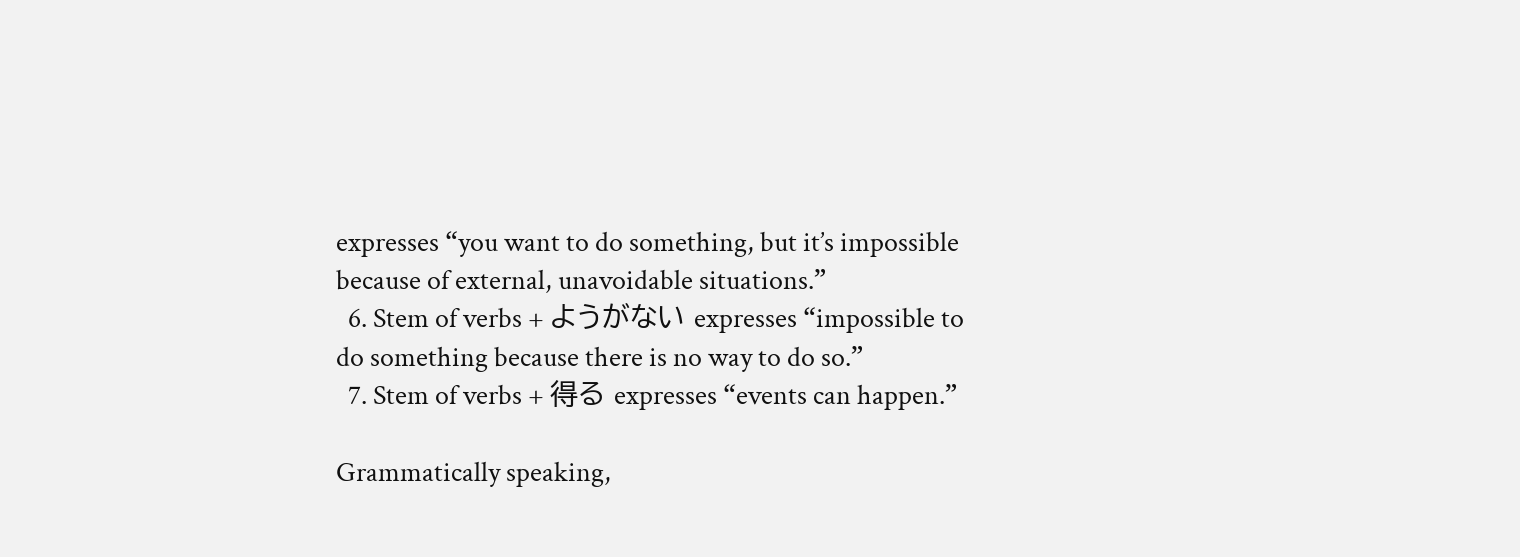expresses “you want to do something, but it’s impossible because of external, unavoidable situations.”
  6. Stem of verbs + ようがない expresses “impossible to do something because there is no way to do so.”
  7. Stem of verbs + 得る expresses “events can happen.”

Grammatically speaking,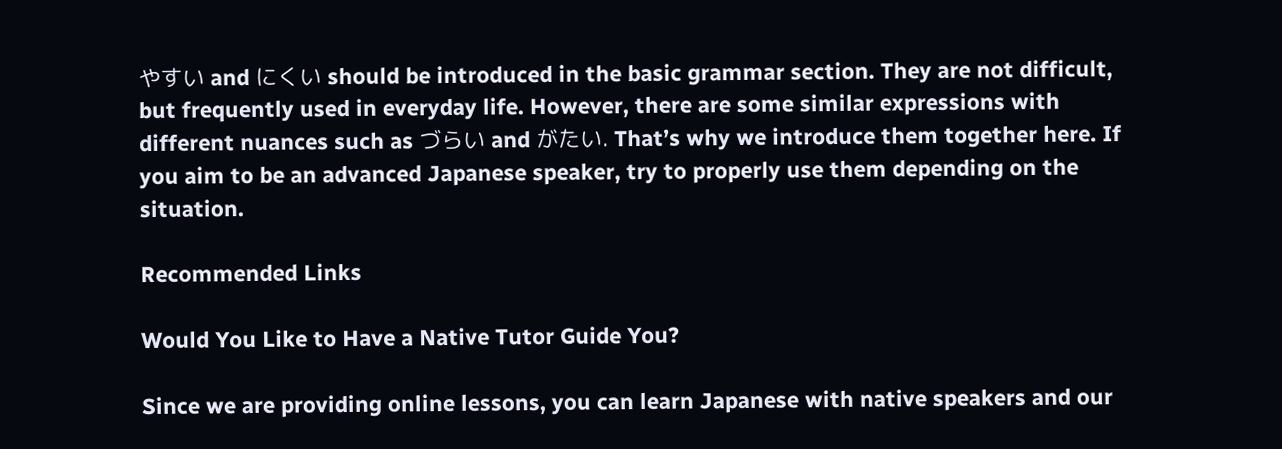やすい and にくい should be introduced in the basic grammar section. They are not difficult, but frequently used in everyday life. However, there are some similar expressions with different nuances such as づらい and がたい. That’s why we introduce them together here. If you aim to be an advanced Japanese speaker, try to properly use them depending on the situation.

Recommended Links

Would You Like to Have a Native Tutor Guide You?

Since we are providing online lessons, you can learn Japanese with native speakers and our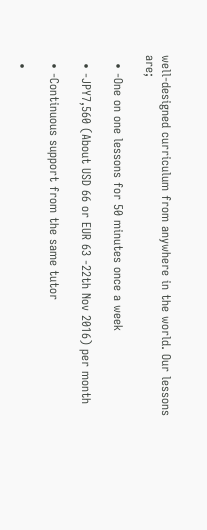well-designed curriculum from anywhere in the world. Our lessons are;

  • -One on one lessons for 50 minutes once a week

  • -JPY7,560 (About USD 66 or EUR 63 -22th Nov 2016) per month

  • -Continuous support from the same tutor

  •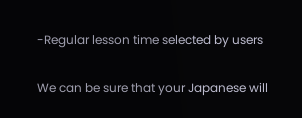-Regular lesson time selected by users

We can be sure that your Japanese will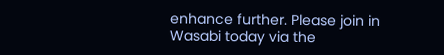enhance further. Please join in Wasabi today via the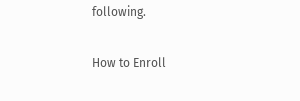following.

How to Enroll